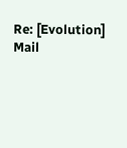Re: [Evolution] Mail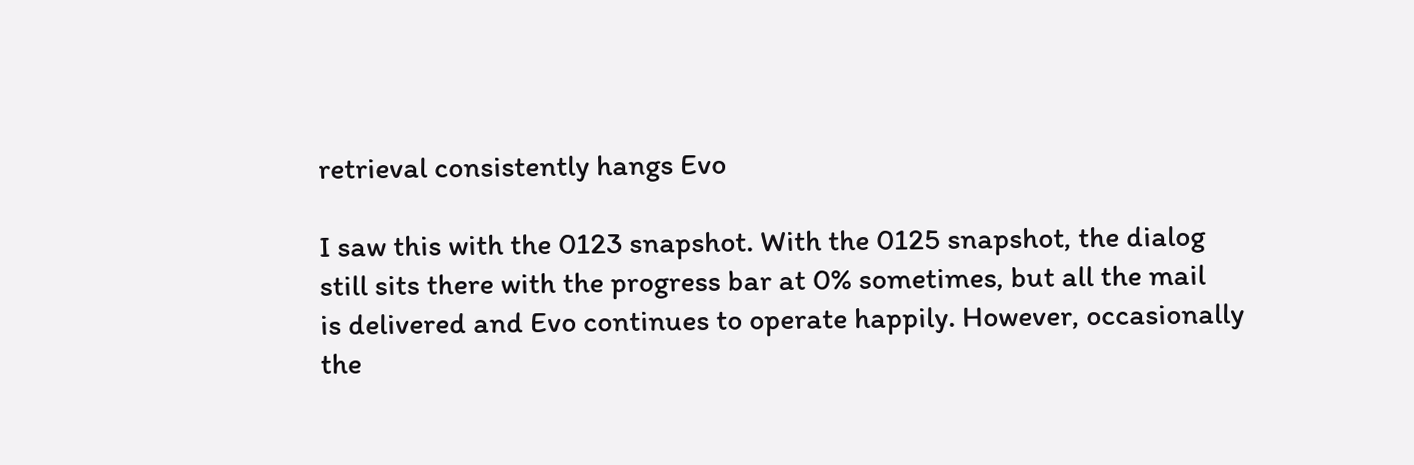retrieval consistently hangs Evo

I saw this with the 0123 snapshot. With the 0125 snapshot, the dialog
still sits there with the progress bar at 0% sometimes, but all the mail
is delivered and Evo continues to operate happily. However, occasionally
the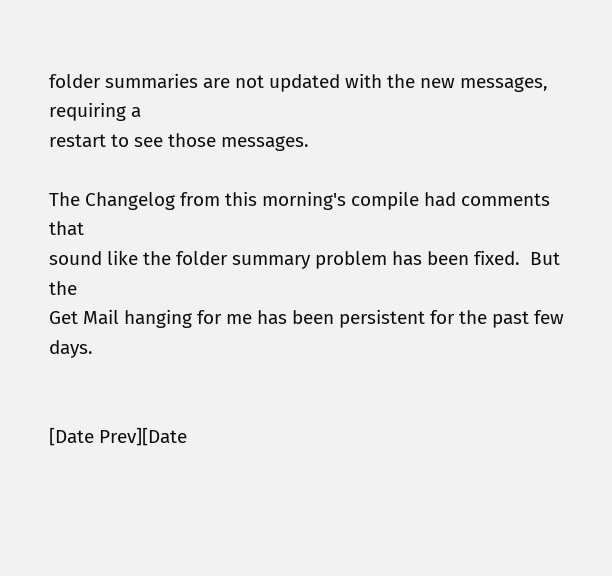folder summaries are not updated with the new messages, requiring a
restart to see those messages.

The Changelog from this morning's compile had comments that
sound like the folder summary problem has been fixed.  But the
Get Mail hanging for me has been persistent for the past few days.


[Date Prev][Date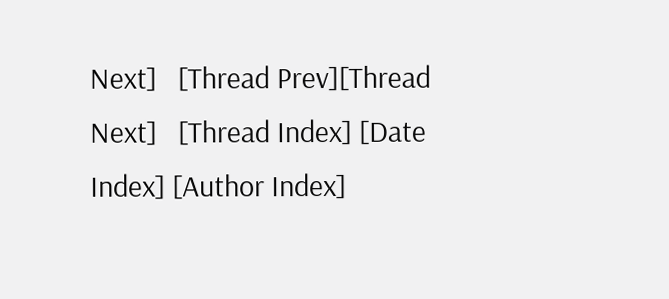Next]   [Thread Prev][Thread Next]   [Thread Index] [Date Index] [Author Index]